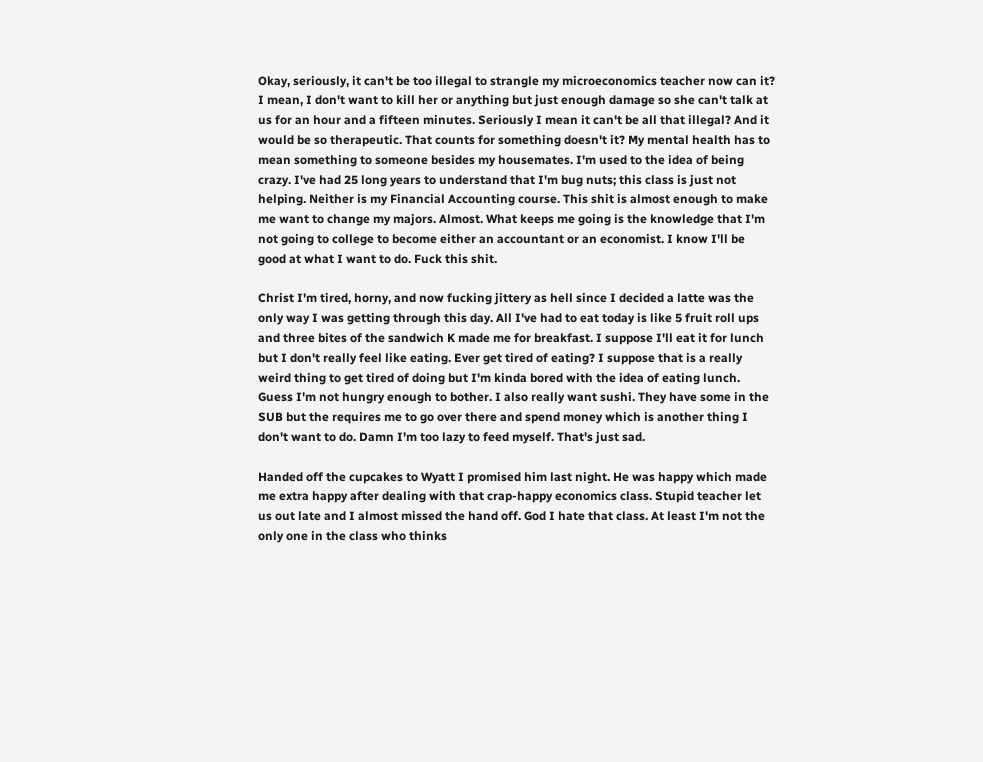Okay, seriously, it can't be too illegal to strangle my microeconomics teacher now can it? I mean, I don't want to kill her or anything but just enough damage so she can't talk at us for an hour and a fifteen minutes. Seriously I mean it can't be all that illegal? And it would be so therapeutic. That counts for something doesn't it? My mental health has to mean something to someone besides my housemates. I'm used to the idea of being crazy. I've had 25 long years to understand that I'm bug nuts; this class is just not helping. Neither is my Financial Accounting course. This shit is almost enough to make me want to change my majors. Almost. What keeps me going is the knowledge that I'm not going to college to become either an accountant or an economist. I know I'll be good at what I want to do. Fuck this shit.

Christ I'm tired, horny, and now fucking jittery as hell since I decided a latte was the only way I was getting through this day. All I've had to eat today is like 5 fruit roll ups and three bites of the sandwich K made me for breakfast. I suppose I'll eat it for lunch but I don't really feel like eating. Ever get tired of eating? I suppose that is a really weird thing to get tired of doing but I'm kinda bored with the idea of eating lunch. Guess I'm not hungry enough to bother. I also really want sushi. They have some in the SUB but the requires me to go over there and spend money which is another thing I don't want to do. Damn I'm too lazy to feed myself. That's just sad.

Handed off the cupcakes to Wyatt I promised him last night. He was happy which made me extra happy after dealing with that crap-happy economics class. Stupid teacher let us out late and I almost missed the hand off. God I hate that class. At least I'm not the only one in the class who thinks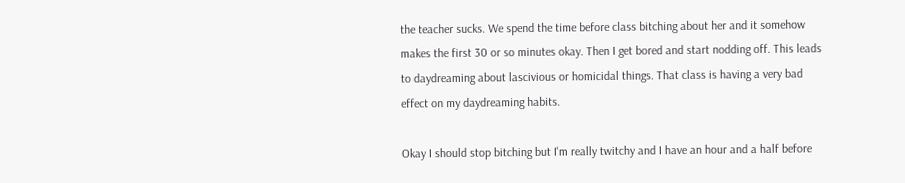the teacher sucks. We spend the time before class bitching about her and it somehow makes the first 30 or so minutes okay. Then I get bored and start nodding off. This leads to daydreaming about lascivious or homicidal things. That class is having a very bad effect on my daydreaming habits.

Okay I should stop bitching but I'm really twitchy and I have an hour and a half before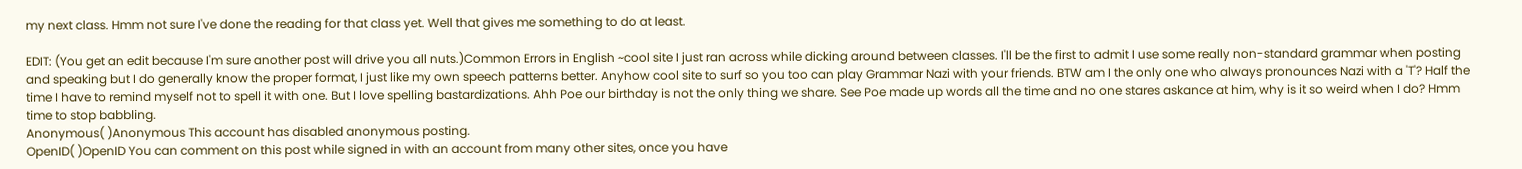my next class. Hmm not sure I've done the reading for that class yet. Well that gives me something to do at least.

EDIT: (You get an edit because I'm sure another post will drive you all nuts.)Common Errors in English ~cool site I just ran across while dicking around between classes. I'll be the first to admit I use some really non-standard grammar when posting and speaking but I do generally know the proper format, I just like my own speech patterns better. Anyhow cool site to surf so you too can play Grammar Nazi with your friends. BTW am I the only one who always pronounces Nazi with a 'T'? Half the time I have to remind myself not to spell it with one. But I love spelling bastardizations. Ahh Poe our birthday is not the only thing we share. See Poe made up words all the time and no one stares askance at him, why is it so weird when I do? Hmm time to stop babbling.
Anonymous( )Anonymous This account has disabled anonymous posting.
OpenID( )OpenID You can comment on this post while signed in with an account from many other sites, once you have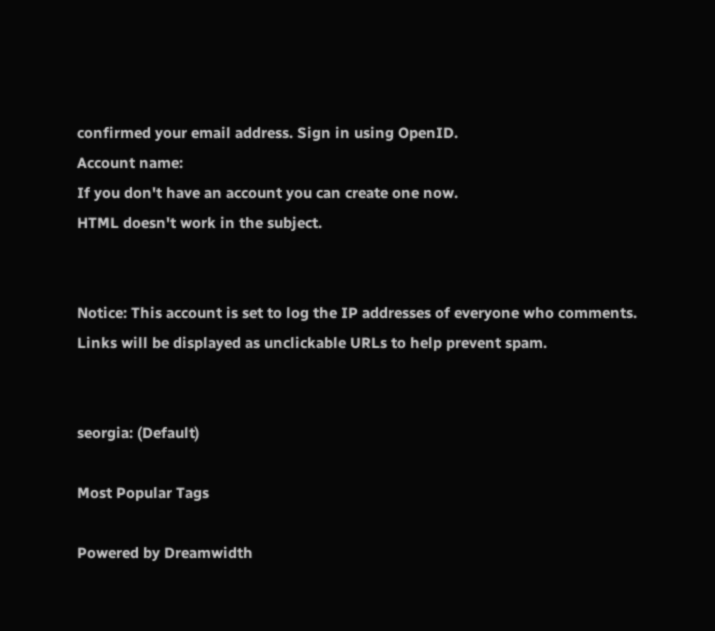confirmed your email address. Sign in using OpenID.
Account name:
If you don't have an account you can create one now.
HTML doesn't work in the subject.


Notice: This account is set to log the IP addresses of everyone who comments.
Links will be displayed as unclickable URLs to help prevent spam.


seorgia: (Default)

Most Popular Tags

Powered by Dreamwidth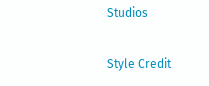Studios

Style Credit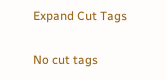Expand Cut Tags

No cut tags